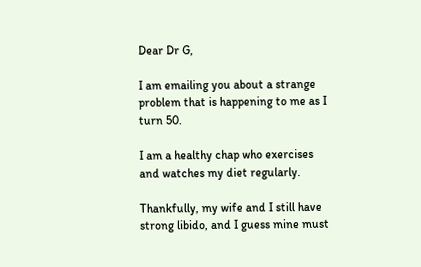Dear Dr G,

I am emailing you about a strange problem that is happening to me as I turn 50.

I am a healthy chap who exercises and watches my diet regularly.

Thankfully, my wife and I still have strong libido, and I guess mine must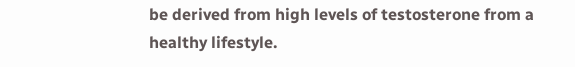be derived from high levels of testosterone from a healthy lifestyle.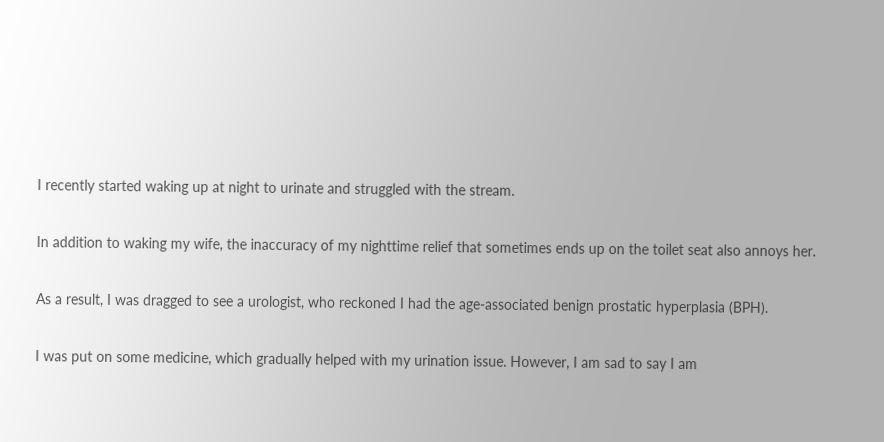I recently started waking up at night to urinate and struggled with the stream.

In addition to waking my wife, the inaccuracy of my nighttime relief that sometimes ends up on the toilet seat also annoys her.

As a result, I was dragged to see a urologist, who reckoned I had the age-associated benign prostatic hyperplasia (BPH).

I was put on some medicine, which gradually helped with my urination issue. However, I am sad to say I am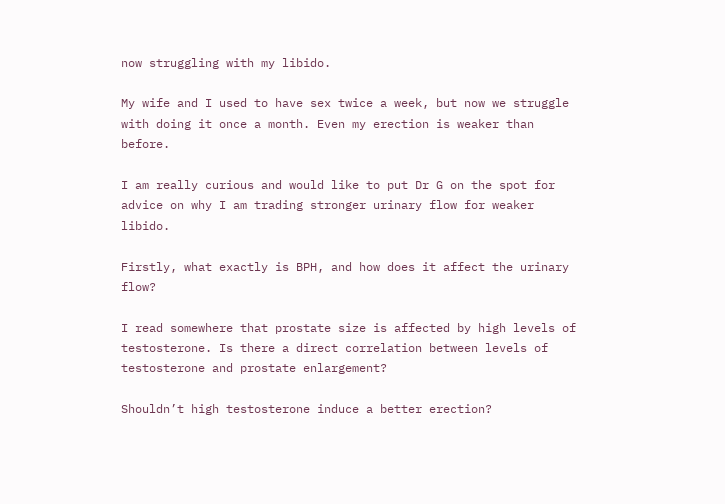now struggling with my libido.

My wife and I used to have sex twice a week, but now we struggle with doing it once a month. Even my erection is weaker than before.

I am really curious and would like to put Dr G on the spot for advice on why I am trading stronger urinary flow for weaker libido.

Firstly, what exactly is BPH, and how does it affect the urinary flow?

I read somewhere that prostate size is affected by high levels of testosterone. Is there a direct correlation between levels of testosterone and prostate enlargement?

Shouldn’t high testosterone induce a better erection?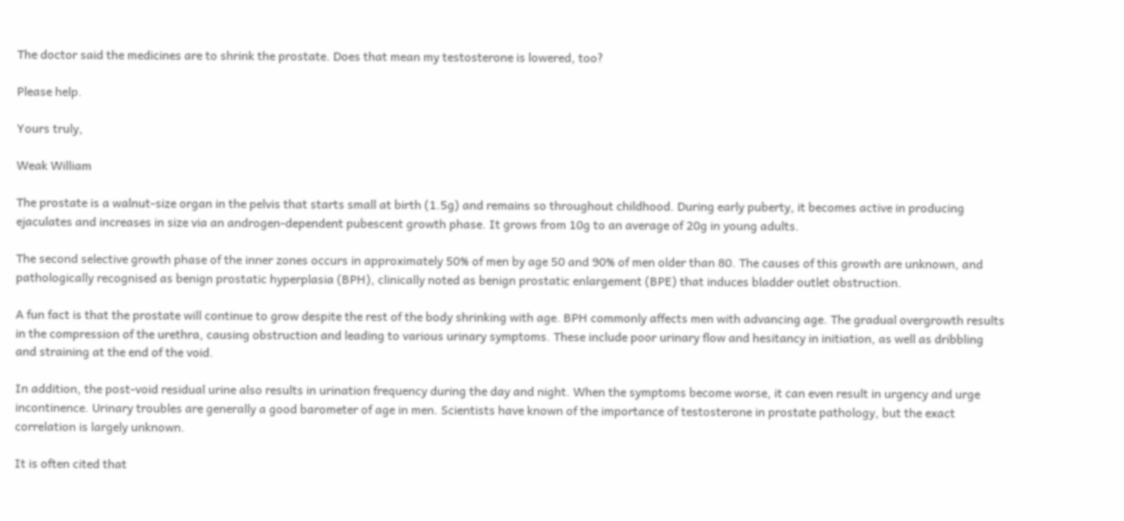The doctor said the medicines are to shrink the prostate. Does that mean my testosterone is lowered, too?

Please help.

Yours truly,

Weak William

The prostate is a walnut-size organ in the pelvis that starts small at birth (1.5g) and remains so throughout childhood. During early puberty, it becomes active in producing ejaculates and increases in size via an androgen-dependent pubescent growth phase. It grows from 10g to an average of 20g in young adults.

The second selective growth phase of the inner zones occurs in approximately 50% of men by age 50 and 90% of men older than 80. The causes of this growth are unknown, and pathologically recognised as benign prostatic hyperplasia (BPH), clinically noted as benign prostatic enlargement (BPE) that induces bladder outlet obstruction.

A fun fact is that the prostate will continue to grow despite the rest of the body shrinking with age. BPH commonly affects men with advancing age. The gradual overgrowth results in the compression of the urethra, causing obstruction and leading to various urinary symptoms. These include poor urinary flow and hesitancy in initiation, as well as dribbling and straining at the end of the void.

In addition, the post-void residual urine also results in urination frequency during the day and night. When the symptoms become worse, it can even result in urgency and urge incontinence. Urinary troubles are generally a good barometer of age in men. Scientists have known of the importance of testosterone in prostate pathology, but the exact correlation is largely unknown.

It is often cited that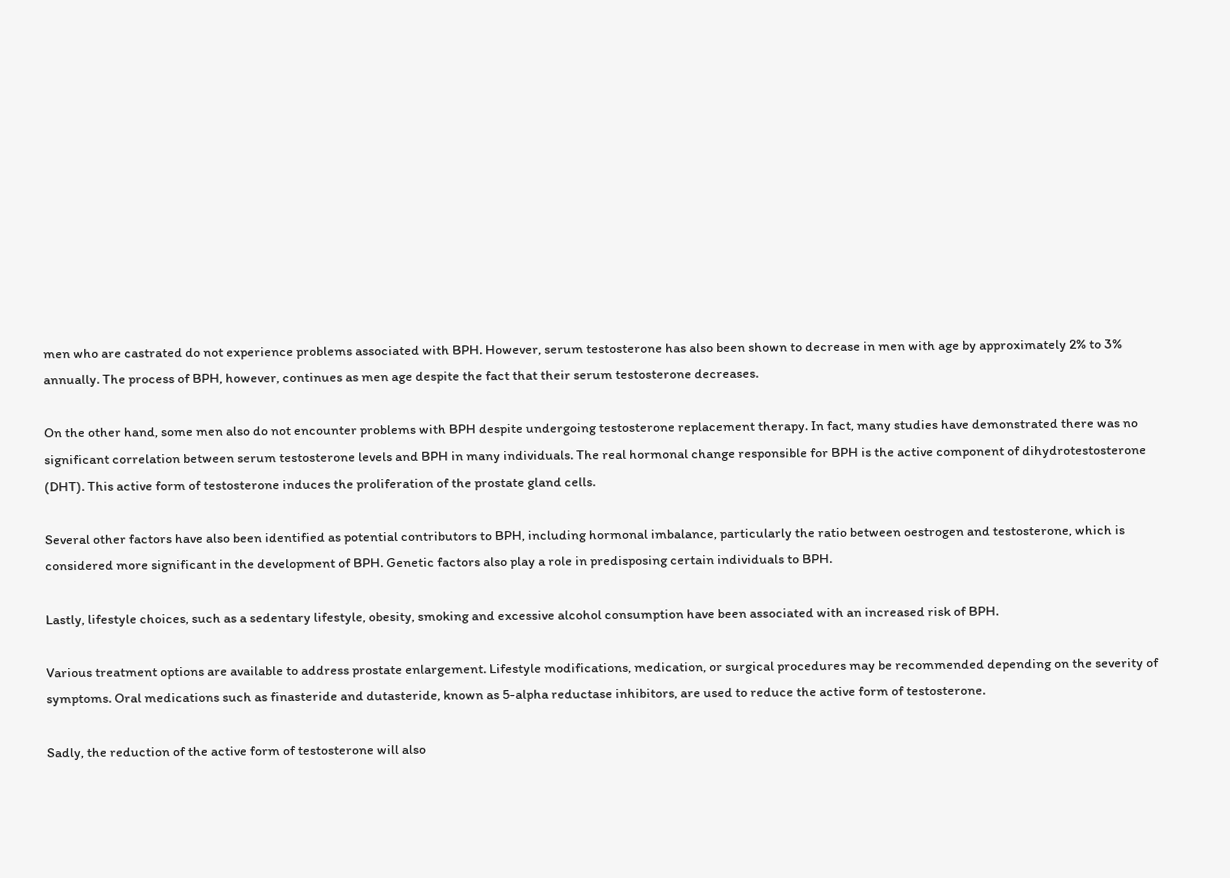men who are castrated do not experience problems associated with BPH. However, serum testosterone has also been shown to decrease in men with age by approximately 2% to 3% annually. The process of BPH, however, continues as men age despite the fact that their serum testosterone decreases.

On the other hand, some men also do not encounter problems with BPH despite undergoing testosterone replacement therapy. In fact, many studies have demonstrated there was no significant correlation between serum testosterone levels and BPH in many individuals. The real hormonal change responsible for BPH is the active component of dihydrotestosterone (DHT). This active form of testosterone induces the proliferation of the prostate gland cells.

Several other factors have also been identified as potential contributors to BPH, including hormonal imbalance, particularly the ratio between oestrogen and testosterone, which is considered more significant in the development of BPH. Genetic factors also play a role in predisposing certain individuals to BPH.

Lastly, lifestyle choices, such as a sedentary lifestyle, obesity, smoking and excessive alcohol consumption have been associated with an increased risk of BPH.

Various treatment options are available to address prostate enlargement. Lifestyle modifications, medication, or surgical procedures may be recommended depending on the severity of symptoms. Oral medications such as finasteride and dutasteride, known as 5-alpha reductase inhibitors, are used to reduce the active form of testosterone.

Sadly, the reduction of the active form of testosterone will also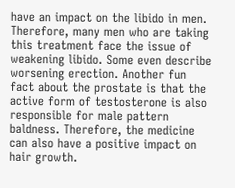have an impact on the libido in men. Therefore, many men who are taking this treatment face the issue of weakening libido. Some even describe worsening erection. Another fun fact about the prostate is that the active form of testosterone is also responsible for male pattern baldness. Therefore, the medicine can also have a positive impact on hair growth.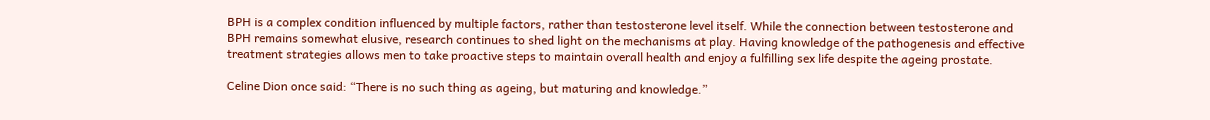BPH is a complex condition influenced by multiple factors, rather than testosterone level itself. While the connection between testosterone and BPH remains somewhat elusive, research continues to shed light on the mechanisms at play. Having knowledge of the pathogenesis and effective treatment strategies allows men to take proactive steps to maintain overall health and enjoy a fulfilling sex life despite the ageing prostate.

Celine Dion once said: “There is no such thing as ageing, but maturing and knowledge.”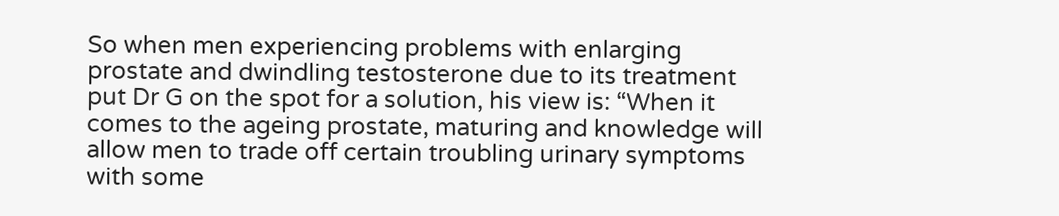So when men experiencing problems with enlarging prostate and dwindling testosterone due to its treatment put Dr G on the spot for a solution, his view is: “When it comes to the ageing prostate, maturing and knowledge will allow men to trade off certain troubling urinary symptoms with some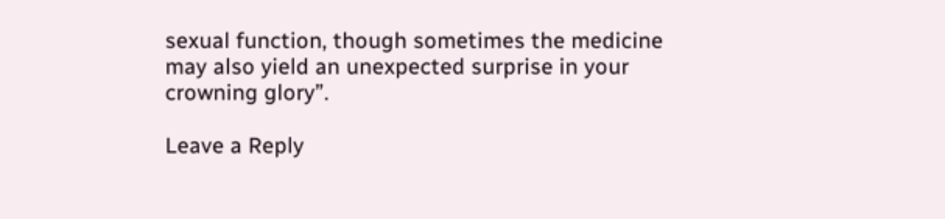sexual function, though sometimes the medicine may also yield an unexpected surprise in your crowning glory”.

Leave a Reply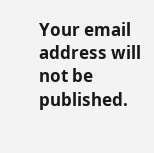Your email address will not be published.